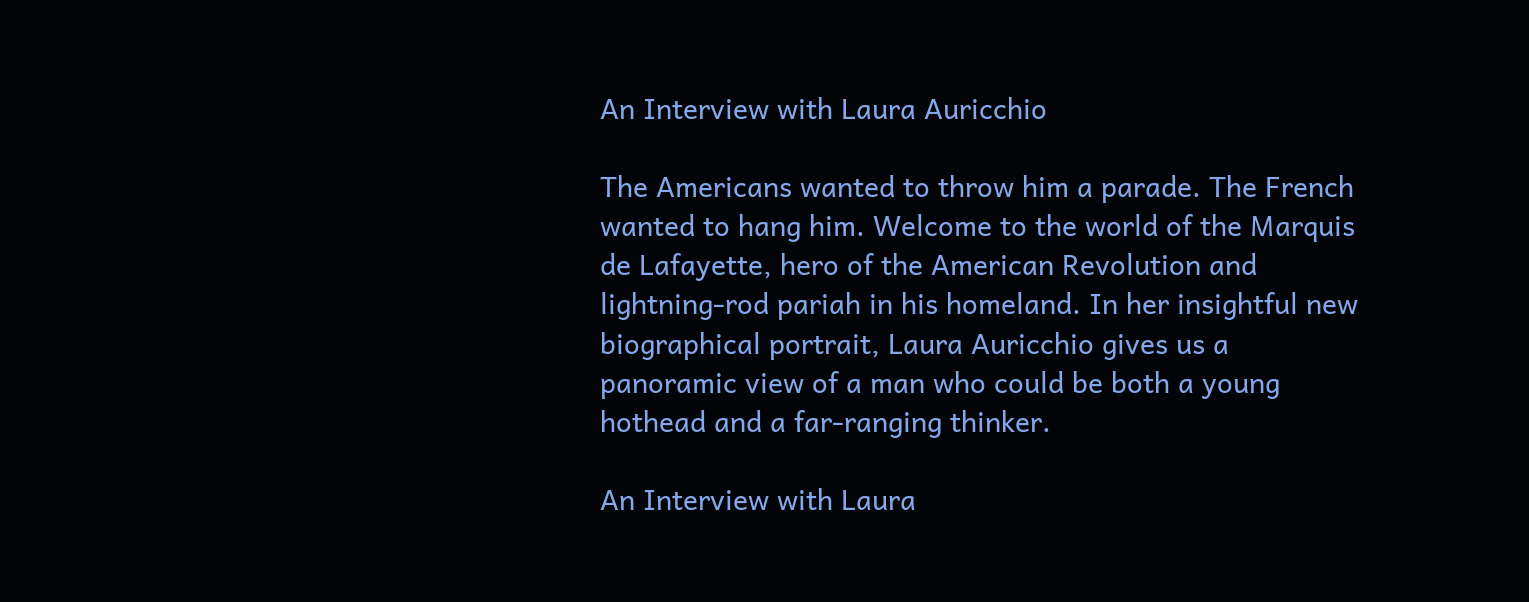An Interview with Laura Auricchio

The Americans wanted to throw him a parade. The French wanted to hang him. Welcome to the world of the Marquis de Lafayette, hero of the American Revolution and lightning-rod pariah in his homeland. In her insightful new biographical portrait, Laura Auricchio gives us a panoramic view of a man who could be both a young hothead and a far-ranging thinker.

An Interview with Laura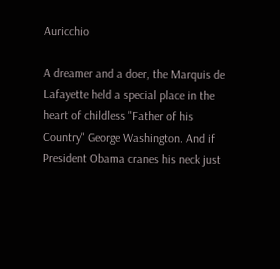Auricchio

A dreamer and a doer, the Marquis de Lafayette held a special place in the heart of childless "Father of his Country" George Washington. And if President Obama cranes his neck just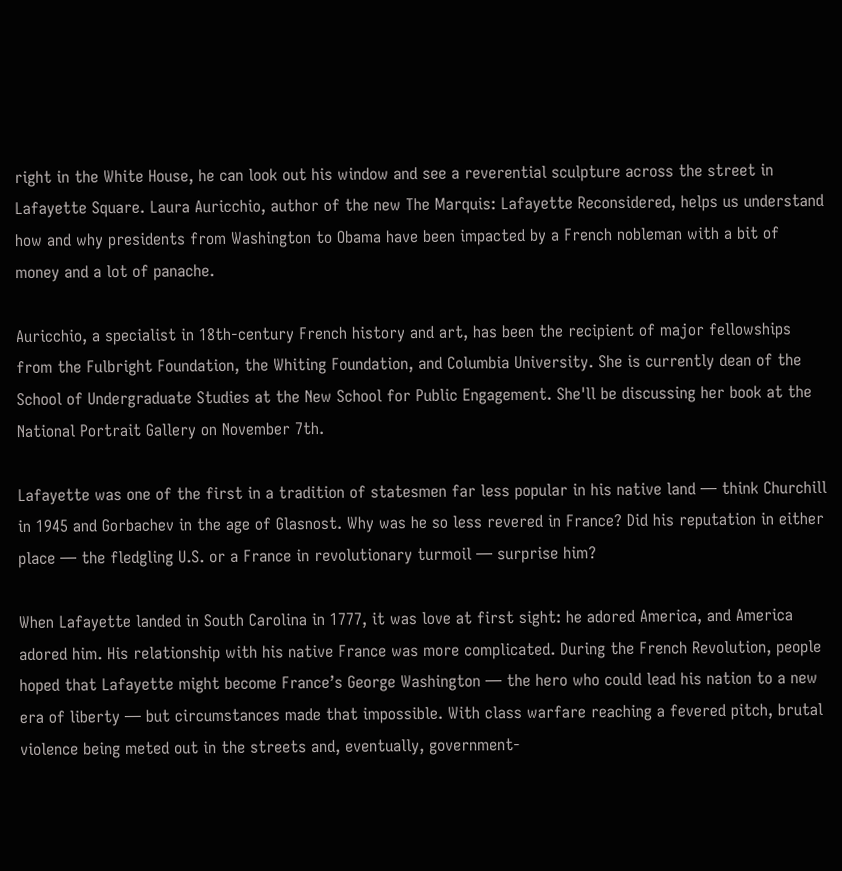right in the White House, he can look out his window and see a reverential sculpture across the street in Lafayette Square. Laura Auricchio, author of the new The Marquis: Lafayette Reconsidered, helps us understand how and why presidents from Washington to Obama have been impacted by a French nobleman with a bit of money and a lot of panache.

Auricchio, a specialist in 18th-century French history and art, has been the recipient of major fellowships from the Fulbright Foundation, the Whiting Foundation, and Columbia University. She is currently dean of the School of Undergraduate Studies at the New School for Public Engagement. She'll be discussing her book at the National Portrait Gallery on November 7th.

Lafayette was one of the first in a tradition of statesmen far less popular in his native land — think Churchill in 1945 and Gorbachev in the age of Glasnost. Why was he so less revered in France? Did his reputation in either place — the fledgling U.S. or a France in revolutionary turmoil — surprise him?

When Lafayette landed in South Carolina in 1777, it was love at first sight: he adored America, and America adored him. His relationship with his native France was more complicated. During the French Revolution, people hoped that Lafayette might become France’s George Washington — the hero who could lead his nation to a new era of liberty — but circumstances made that impossible. With class warfare reaching a fevered pitch, brutal violence being meted out in the streets and, eventually, government-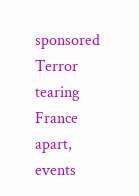sponsored Terror tearing France apart, events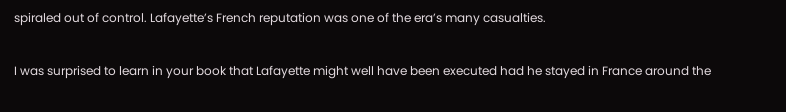spiraled out of control. Lafayette’s French reputation was one of the era’s many casualties.

I was surprised to learn in your book that Lafayette might well have been executed had he stayed in France around the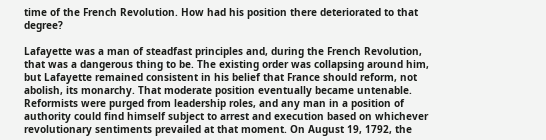time of the French Revolution. How had his position there deteriorated to that degree?

Lafayette was a man of steadfast principles and, during the French Revolution, that was a dangerous thing to be. The existing order was collapsing around him, but Lafayette remained consistent in his belief that France should reform, not abolish, its monarchy. That moderate position eventually became untenable. Reformists were purged from leadership roles, and any man in a position of authority could find himself subject to arrest and execution based on whichever revolutionary sentiments prevailed at that moment. On August 19, 1792, the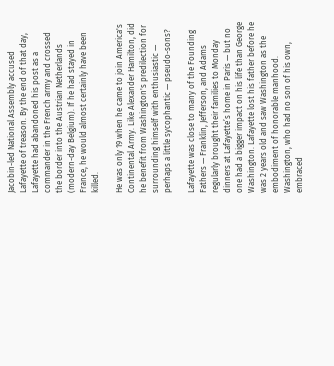Jacobin-led National Assembly accused Lafayette of treason. By the end of that day, Lafayette had abandoned his post as a commander in the French army and crossed the border into the Austrian Netherlands (modern-day Belgium). If he had stayed in France, he would almost certainly have been killed.

He was only 19 when he came to join America's Continental Army. Like Alexander Hamilton, did he benefit from Washington's predilection for surrounding himself with enthusiastic — perhaps a little sycophantic — pseudo-sons?

Lafayette was close to many of the Founding Fathers — Franklin, Jefferson, and Adams regularly brought their families to Monday dinners at Lafayette’s home in Paris — but no one had a bigger impact on his life than George Washington. Lafayette lost his father before he was 2 years old and saw Washington as the embodiment of honorable manhood. Washington, who had no son of his own, embraced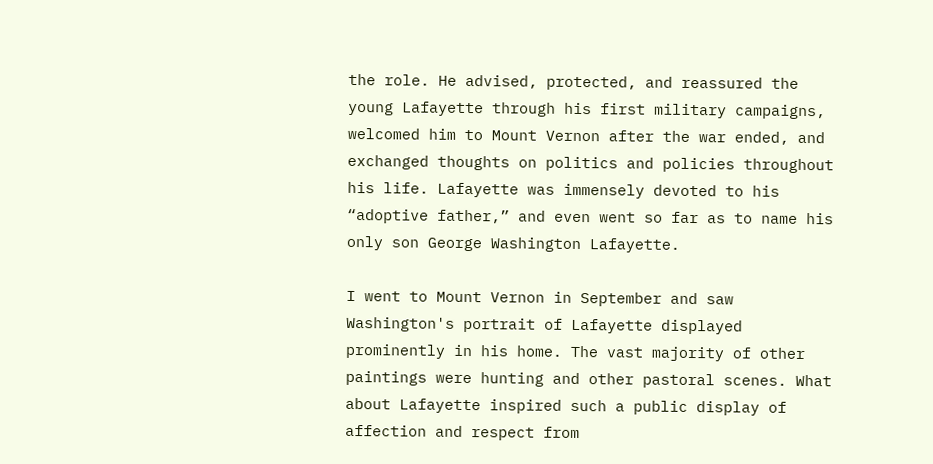the role. He advised, protected, and reassured the young Lafayette through his first military campaigns, welcomed him to Mount Vernon after the war ended, and exchanged thoughts on politics and policies throughout his life. Lafayette was immensely devoted to his “adoptive father,” and even went so far as to name his only son George Washington Lafayette.

I went to Mount Vernon in September and saw Washington's portrait of Lafayette displayed prominently in his home. The vast majority of other paintings were hunting and other pastoral scenes. What about Lafayette inspired such a public display of affection and respect from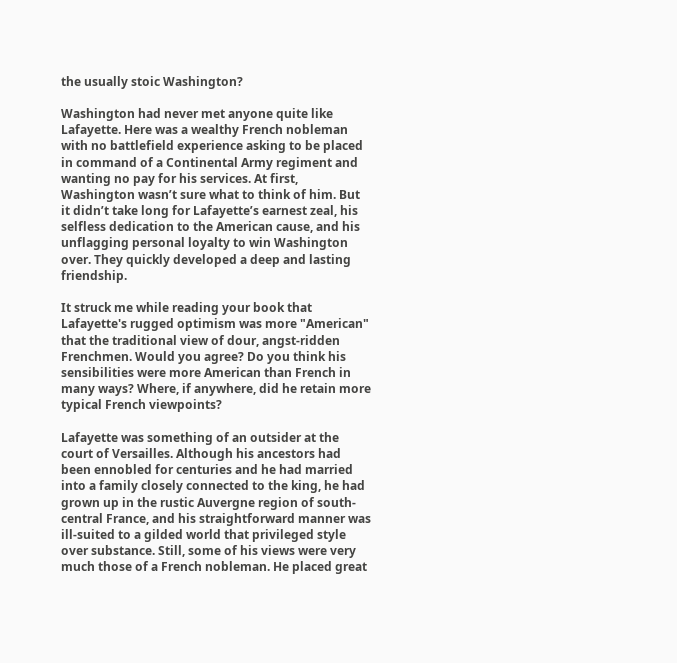the usually stoic Washington?

Washington had never met anyone quite like Lafayette. Here was a wealthy French nobleman with no battlefield experience asking to be placed in command of a Continental Army regiment and wanting no pay for his services. At first, Washington wasn’t sure what to think of him. But it didn’t take long for Lafayette’s earnest zeal, his selfless dedication to the American cause, and his unflagging personal loyalty to win Washington over. They quickly developed a deep and lasting friendship.

It struck me while reading your book that Lafayette's rugged optimism was more "American" that the traditional view of dour, angst-ridden Frenchmen. Would you agree? Do you think his sensibilities were more American than French in many ways? Where, if anywhere, did he retain more typical French viewpoints?

Lafayette was something of an outsider at the court of Versailles. Although his ancestors had been ennobled for centuries and he had married into a family closely connected to the king, he had grown up in the rustic Auvergne region of south-central France, and his straightforward manner was ill-suited to a gilded world that privileged style over substance. Still, some of his views were very much those of a French nobleman. He placed great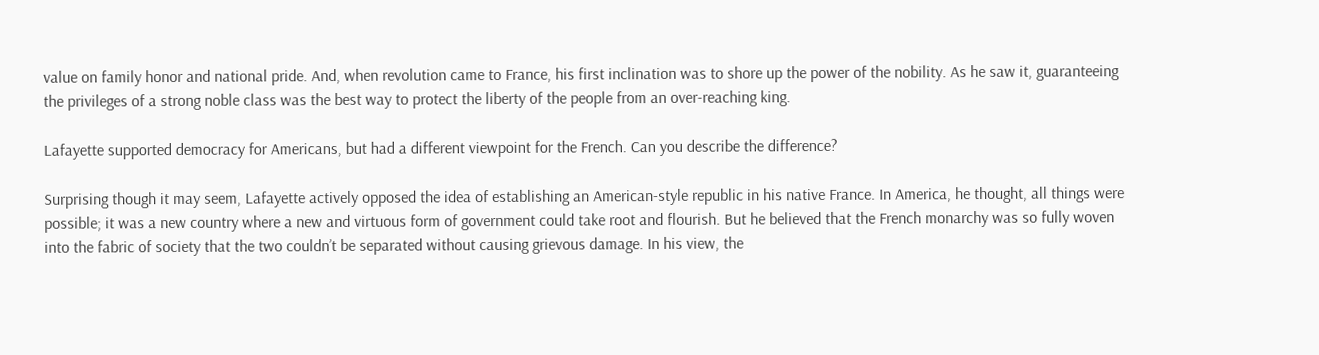value on family honor and national pride. And, when revolution came to France, his first inclination was to shore up the power of the nobility. As he saw it, guaranteeing the privileges of a strong noble class was the best way to protect the liberty of the people from an over-reaching king.

Lafayette supported democracy for Americans, but had a different viewpoint for the French. Can you describe the difference?

Surprising though it may seem, Lafayette actively opposed the idea of establishing an American-style republic in his native France. In America, he thought, all things were possible; it was a new country where a new and virtuous form of government could take root and flourish. But he believed that the French monarchy was so fully woven into the fabric of society that the two couldn’t be separated without causing grievous damage. In his view, the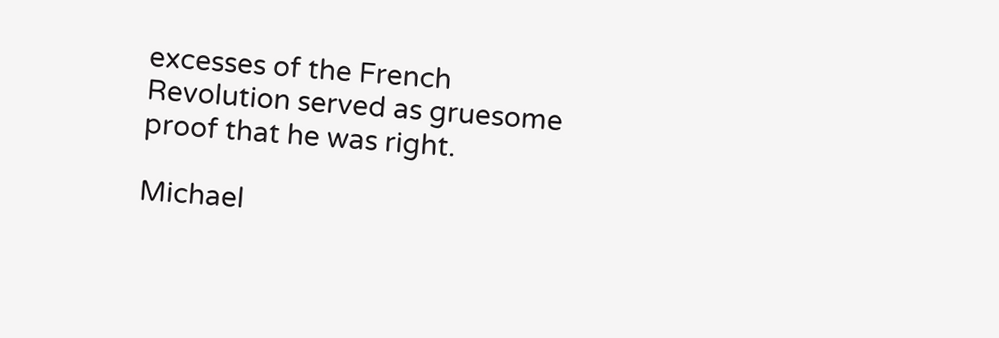excesses of the French Revolution served as gruesome proof that he was right.

Michael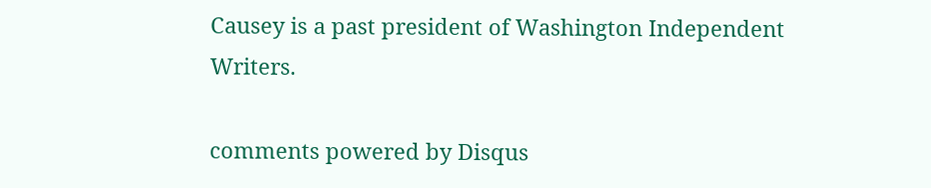Causey is a past president of Washington Independent Writers.

comments powered by Disqus